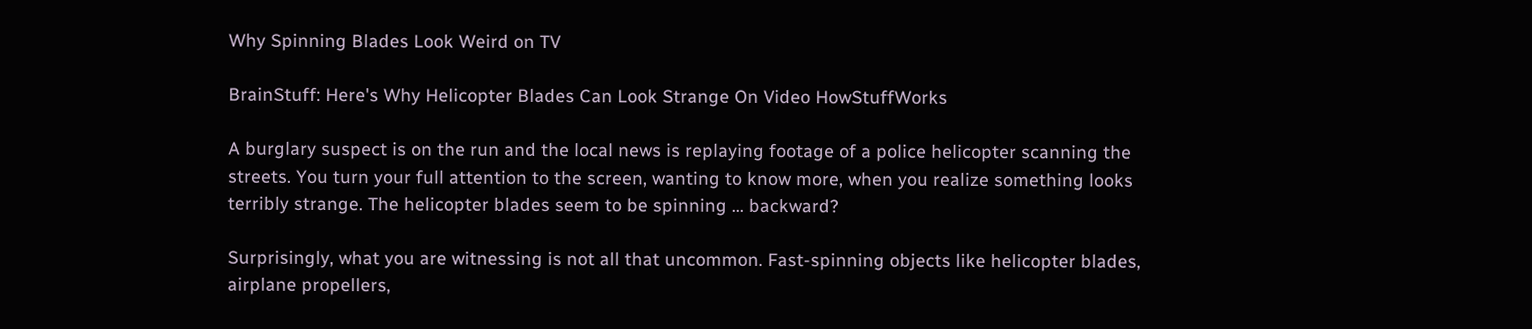Why Spinning Blades Look Weird on TV

BrainStuff: Here's Why Helicopter Blades Can Look Strange On Video HowStuffWorks

A burglary suspect is on the run and the local news is replaying footage of a police helicopter scanning the streets. You turn your full attention to the screen, wanting to know more, when you realize something looks terribly strange. The helicopter blades seem to be spinning ... backward?

Surprisingly, what you are witnessing is not all that uncommon. Fast-spinning objects like helicopter blades, airplane propellers,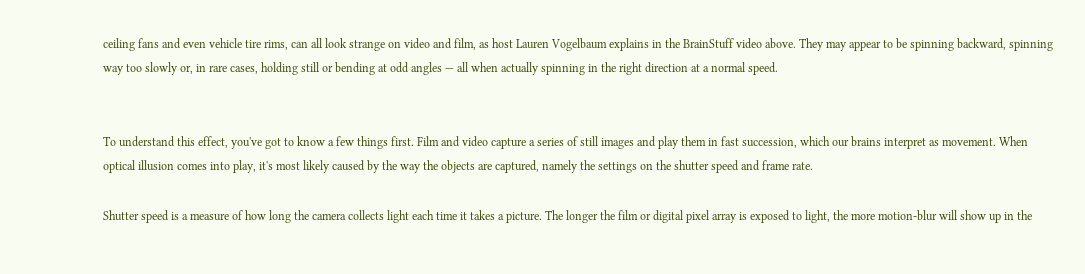ceiling fans and even vehicle tire rims, can all look strange on video and film, as host Lauren Vogelbaum explains in the BrainStuff video above. They may appear to be spinning backward, spinning way too slowly or, in rare cases, holding still or bending at odd angles — all when actually spinning in the right direction at a normal speed.


To understand this effect, you've got to know a few things first. Film and video capture a series of still images and play them in fast succession, which our brains interpret as movement. When optical illusion comes into play, it's most likely caused by the way the objects are captured, namely the settings on the shutter speed and frame rate.

Shutter speed is a measure of how long the camera collects light each time it takes a picture. The longer the film or digital pixel array is exposed to light, the more motion-blur will show up in the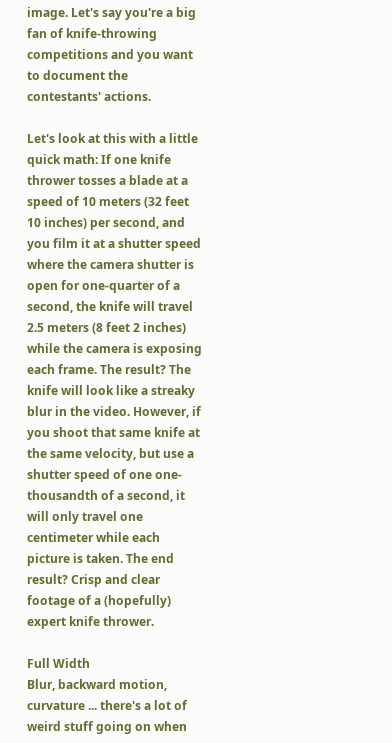image. Let's say you're a big fan of knife-throwing competitions and you want to document the contestants' actions.

Let's look at this with a little quick math: If one knife thrower tosses a blade at a speed of 10 meters (32 feet 10 inches) per second, and you film it at a shutter speed where the camera shutter is open for one-quarter of a second, the knife will travel 2.5 meters (8 feet 2 inches) while the camera is exposing each frame. The result? The knife will look like a streaky blur in the video. However, if you shoot that same knife at the same velocity, but use a shutter speed of one one-thousandth of a second, it will only travel one centimeter while each picture is taken. The end result? Crisp and clear footage of a (hopefully) expert knife thrower.

Full Width
Blur, backward motion, curvature ... there's a lot of weird stuff going on when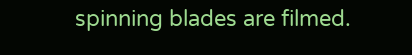spinning blades are filmed.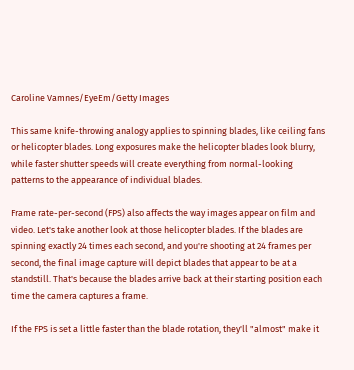Caroline Vamnes/EyeEm/Getty Images

This same knife-throwing analogy applies to spinning blades, like ceiling fans or helicopter blades. Long exposures make the helicopter blades look blurry, while faster shutter speeds will create everything from normal-looking patterns to the appearance of individual blades.

Frame rate-per-second (FPS) also affects the way images appear on film and video. Let's take another look at those helicopter blades. If the blades are spinning exactly 24 times each second, and you're shooting at 24 frames per second, the final image capture will depict blades that appear to be at a standstill. That's because the blades arrive back at their starting position each time the camera captures a frame.

If the FPS is set a little faster than the blade rotation, they'll "almost" make it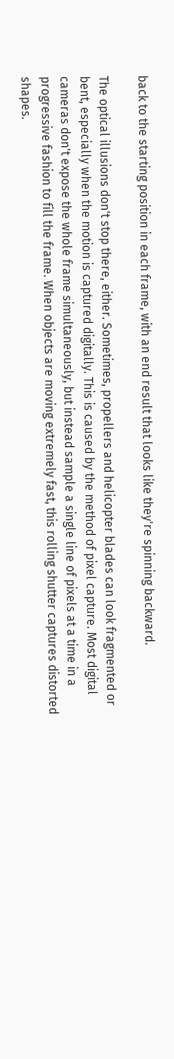back to the starting position in each frame, with an end result that looks like they're spinning backward.

The optical illusions don't stop there, either. Sometimes, propellers and helicopter blades can look fragmented or bent, especially when the motion is captured digitally. This is caused by the method of pixel capture. Most digital cameras don't expose the whole frame simultaneously, but instead sample a single line of pixels at a time in a progressive fashion to fill the frame. When objects are moving extremely fast, this rolling shutter captures distorted shapes.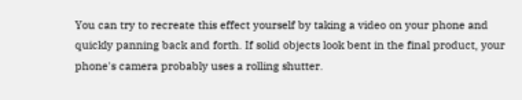You can try to recreate this effect yourself by taking a video on your phone and quickly panning back and forth. If solid objects look bent in the final product, your phone's camera probably uses a rolling shutter.